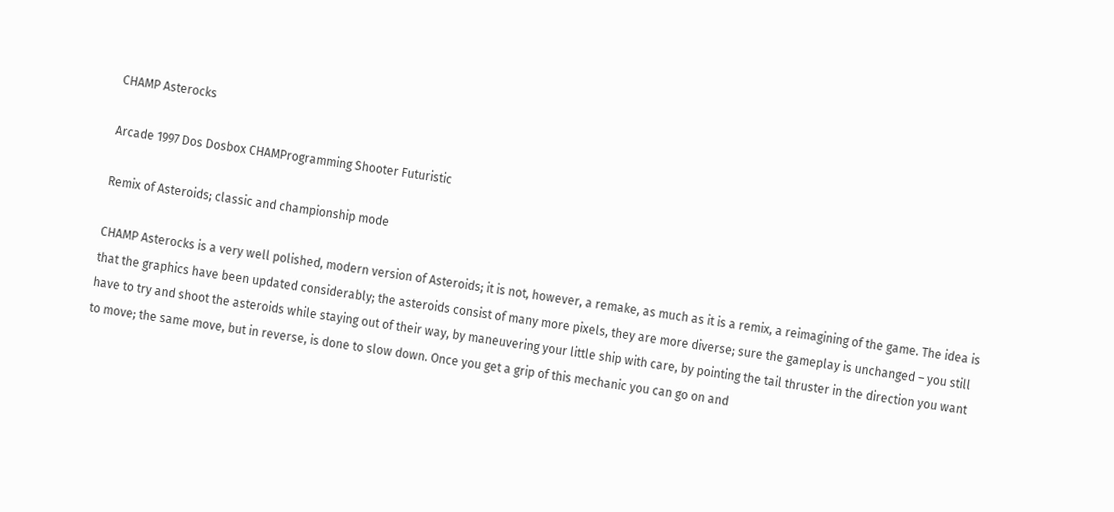CHAMP Asterocks

Arcade 1997 Dos Dosbox CHAMProgramming Shooter Futuristic

Remix of Asteroids; classic and championship mode

CHAMP Asterocks is a very well polished, modern version of Asteroids; it is not, however, a remake, as much as it is a remix, a reimagining of the game. The idea is that the graphics have been updated considerably; the asteroids consist of many more pixels, they are more diverse; sure the gameplay is unchanged – you still have to try and shoot the asteroids while staying out of their way, by maneuvering your little ship with care, by pointing the tail thruster in the direction you want to move; the same move, but in reverse, is done to slow down. Once you get a grip of this mechanic you can go on and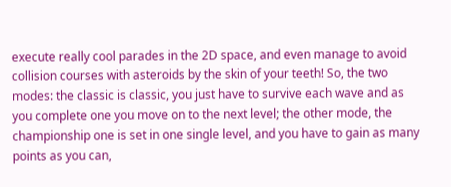execute really cool parades in the 2D space, and even manage to avoid collision courses with asteroids by the skin of your teeth! So, the two modes: the classic is classic, you just have to survive each wave and as you complete one you move on to the next level; the other mode, the championship one is set in one single level, and you have to gain as many points as you can,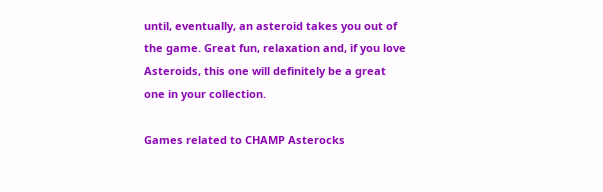until, eventually, an asteroid takes you out of the game. Great fun, relaxation and, if you love Asteroids, this one will definitely be a great one in your collection.

Games related to CHAMP Asterocks